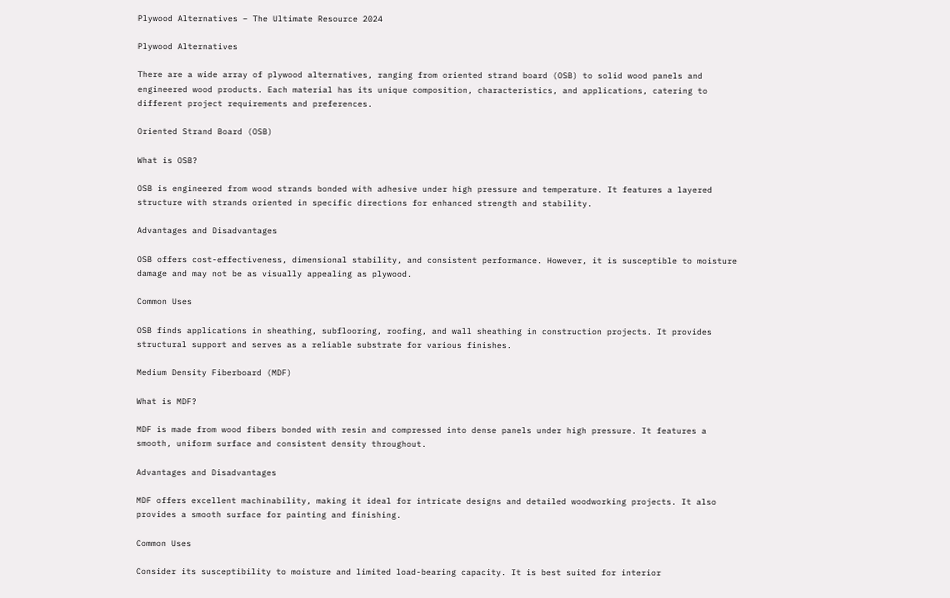Plywood Alternatives – The Ultimate Resource 2024

Plywood Alternatives

There are a wide array of plywood alternatives, ranging from oriented strand board (OSB) to solid wood panels and engineered wood products. Each material has its unique composition, characteristics, and applications, catering to different project requirements and preferences.

Oriented Strand Board (OSB)

What is OSB?

OSB is engineered from wood strands bonded with adhesive under high pressure and temperature. It features a layered structure with strands oriented in specific directions for enhanced strength and stability.

Advantages and Disadvantages

OSB offers cost-effectiveness, dimensional stability, and consistent performance. However, it is susceptible to moisture damage and may not be as visually appealing as plywood.

Common Uses

OSB finds applications in sheathing, subflooring, roofing, and wall sheathing in construction projects. It provides structural support and serves as a reliable substrate for various finishes.

Medium Density Fiberboard (MDF)

What is MDF?

MDF is made from wood fibers bonded with resin and compressed into dense panels under high pressure. It features a smooth, uniform surface and consistent density throughout.

Advantages and Disadvantages

MDF offers excellent machinability, making it ideal for intricate designs and detailed woodworking projects. It also provides a smooth surface for painting and finishing.

Common Uses

Consider its susceptibility to moisture and limited load-bearing capacity. It is best suited for interior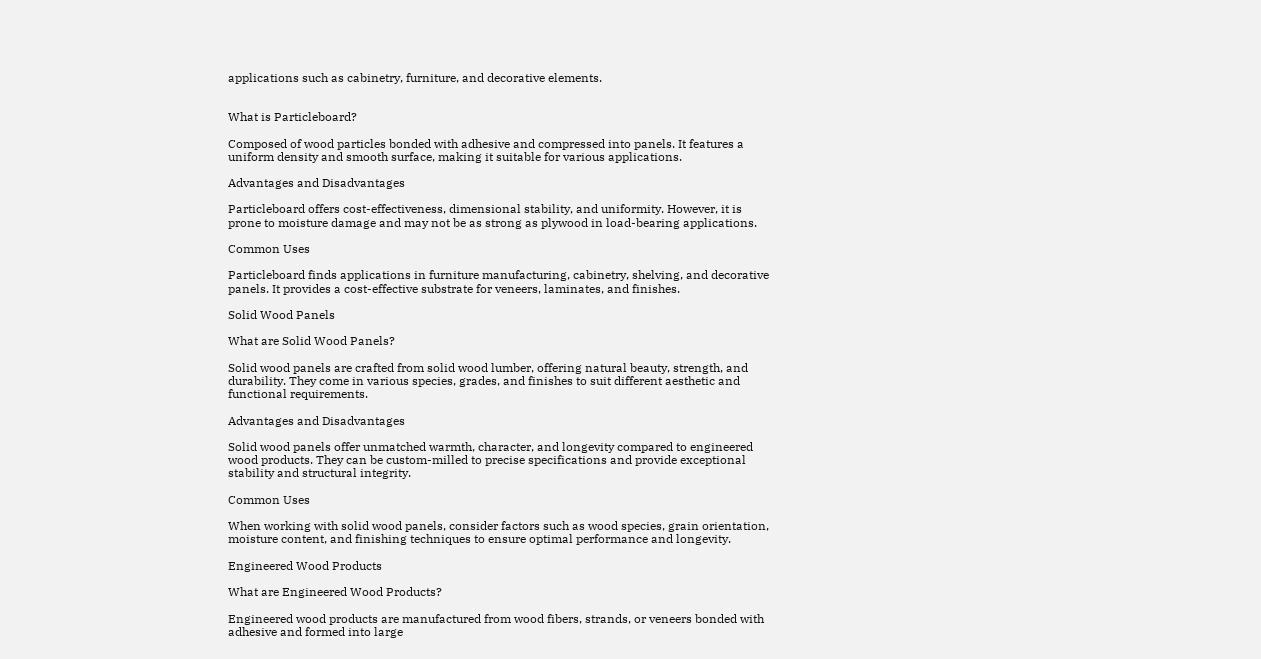applications such as cabinetry, furniture, and decorative elements.


What is Particleboard?

Composed of wood particles bonded with adhesive and compressed into panels. It features a uniform density and smooth surface, making it suitable for various applications.

Advantages and Disadvantages

Particleboard offers cost-effectiveness, dimensional stability, and uniformity. However, it is prone to moisture damage and may not be as strong as plywood in load-bearing applications.

Common Uses

Particleboard finds applications in furniture manufacturing, cabinetry, shelving, and decorative panels. It provides a cost-effective substrate for veneers, laminates, and finishes.

Solid Wood Panels

What are Solid Wood Panels?

Solid wood panels are crafted from solid wood lumber, offering natural beauty, strength, and durability. They come in various species, grades, and finishes to suit different aesthetic and functional requirements.

Advantages and Disadvantages

Solid wood panels offer unmatched warmth, character, and longevity compared to engineered wood products. They can be custom-milled to precise specifications and provide exceptional stability and structural integrity.

Common Uses

When working with solid wood panels, consider factors such as wood species, grain orientation, moisture content, and finishing techniques to ensure optimal performance and longevity.

Engineered Wood Products

What are Engineered Wood Products?

Engineered wood products are manufactured from wood fibers, strands, or veneers bonded with adhesive and formed into large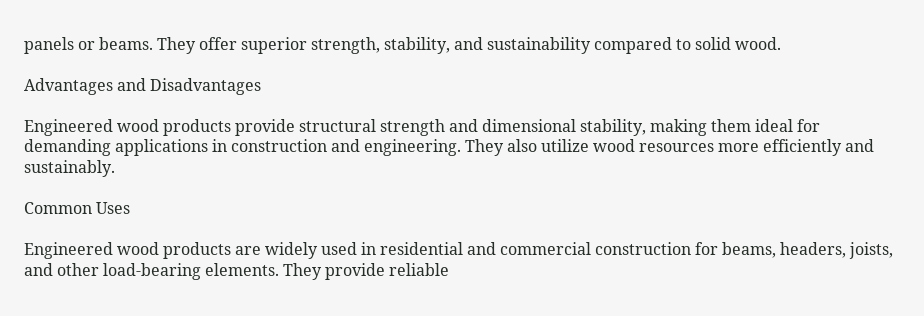panels or beams. They offer superior strength, stability, and sustainability compared to solid wood.

Advantages and Disadvantages

Engineered wood products provide structural strength and dimensional stability, making them ideal for demanding applications in construction and engineering. They also utilize wood resources more efficiently and sustainably.

Common Uses

Engineered wood products are widely used in residential and commercial construction for beams, headers, joists, and other load-bearing elements. They provide reliable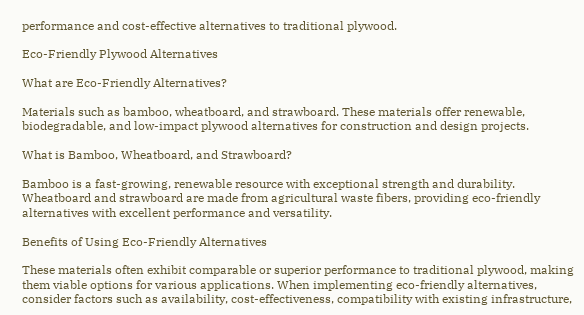performance and cost-effective alternatives to traditional plywood.

Eco-Friendly Plywood Alternatives

What are Eco-Friendly Alternatives?

Materials such as bamboo, wheatboard, and strawboard. These materials offer renewable, biodegradable, and low-impact plywood alternatives for construction and design projects.

What is Bamboo, Wheatboard, and Strawboard?

Bamboo is a fast-growing, renewable resource with exceptional strength and durability. Wheatboard and strawboard are made from agricultural waste fibers, providing eco-friendly alternatives with excellent performance and versatility.

Benefits of Using Eco-Friendly Alternatives

These materials often exhibit comparable or superior performance to traditional plywood, making them viable options for various applications. When implementing eco-friendly alternatives, consider factors such as availability, cost-effectiveness, compatibility with existing infrastructure,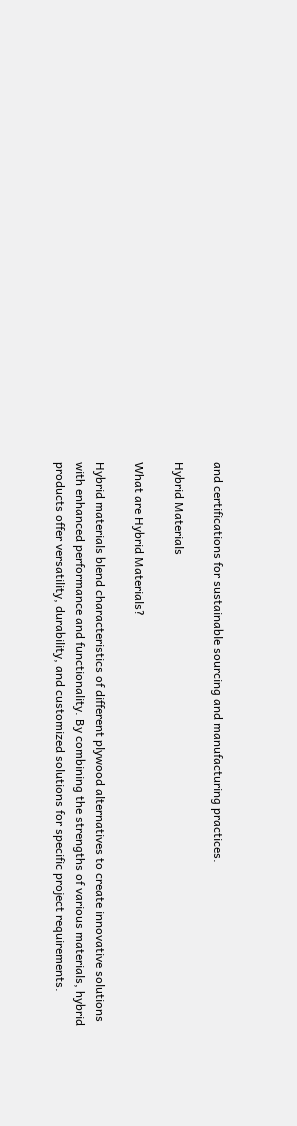and certifications for sustainable sourcing and manufacturing practices.

Hybrid Materials

What are Hybrid Materials?

Hybrid materials blend characteristics of different plywood alternatives to create innovative solutions with enhanced performance and functionality. By combining the strengths of various materials, hybrid products offer versatility, durability, and customized solutions for specific project requirements.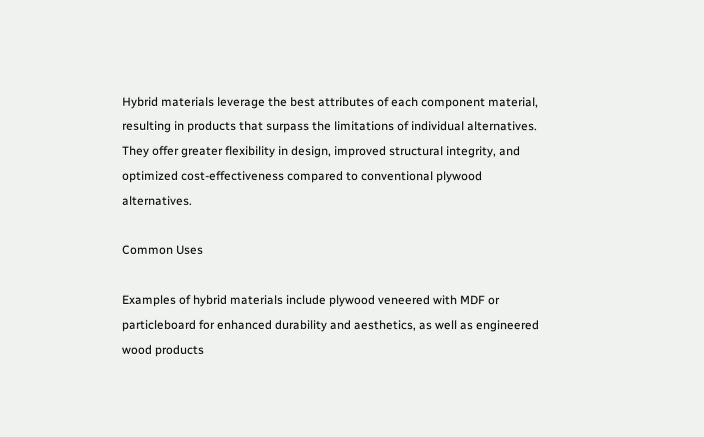Hybrid materials leverage the best attributes of each component material, resulting in products that surpass the limitations of individual alternatives. They offer greater flexibility in design, improved structural integrity, and optimized cost-effectiveness compared to conventional plywood alternatives.

Common Uses

Examples of hybrid materials include plywood veneered with MDF or particleboard for enhanced durability and aesthetics, as well as engineered wood products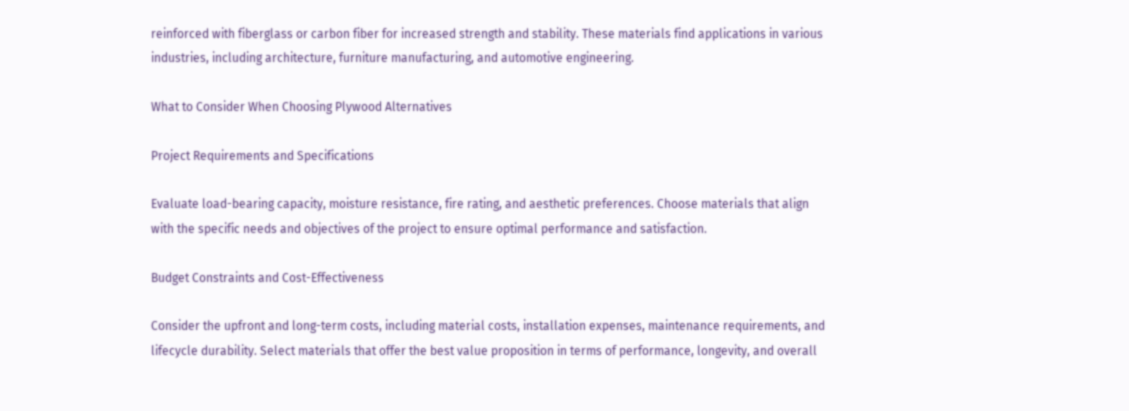reinforced with fiberglass or carbon fiber for increased strength and stability. These materials find applications in various industries, including architecture, furniture manufacturing, and automotive engineering.

What to Consider When Choosing Plywood Alternatives

Project Requirements and Specifications

Evaluate load-bearing capacity, moisture resistance, fire rating, and aesthetic preferences. Choose materials that align with the specific needs and objectives of the project to ensure optimal performance and satisfaction.

Budget Constraints and Cost-Effectiveness

Consider the upfront and long-term costs, including material costs, installation expenses, maintenance requirements, and lifecycle durability. Select materials that offer the best value proposition in terms of performance, longevity, and overall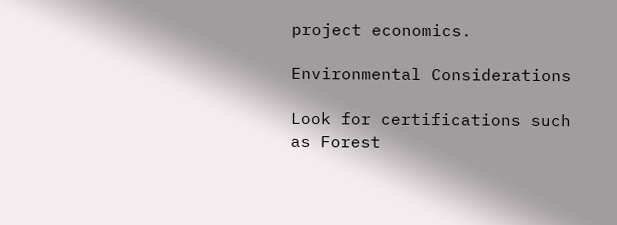project economics.

Environmental Considerations

Look for certifications such as Forest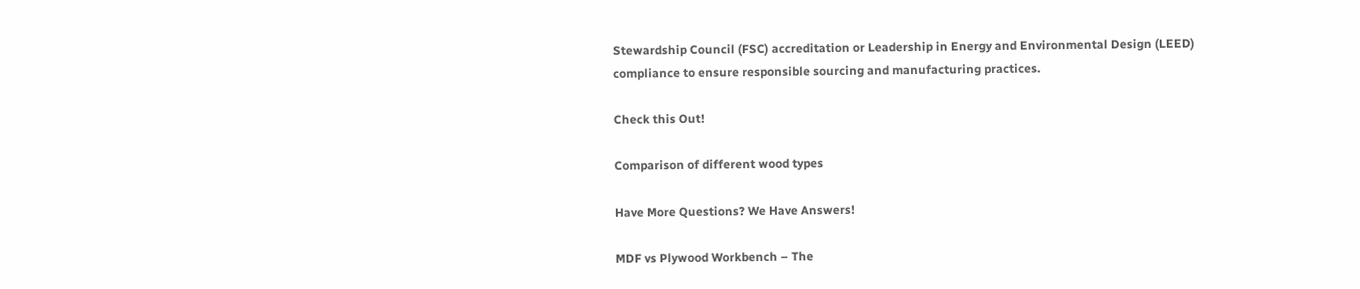Stewardship Council (FSC) accreditation or Leadership in Energy and Environmental Design (LEED) compliance to ensure responsible sourcing and manufacturing practices.

Check this Out!

Comparison of different wood types

Have More Questions? We Have Answers!

MDF vs Plywood Workbench – The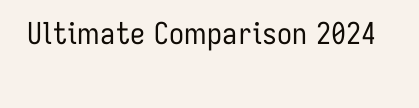Ultimate Comparison 2024